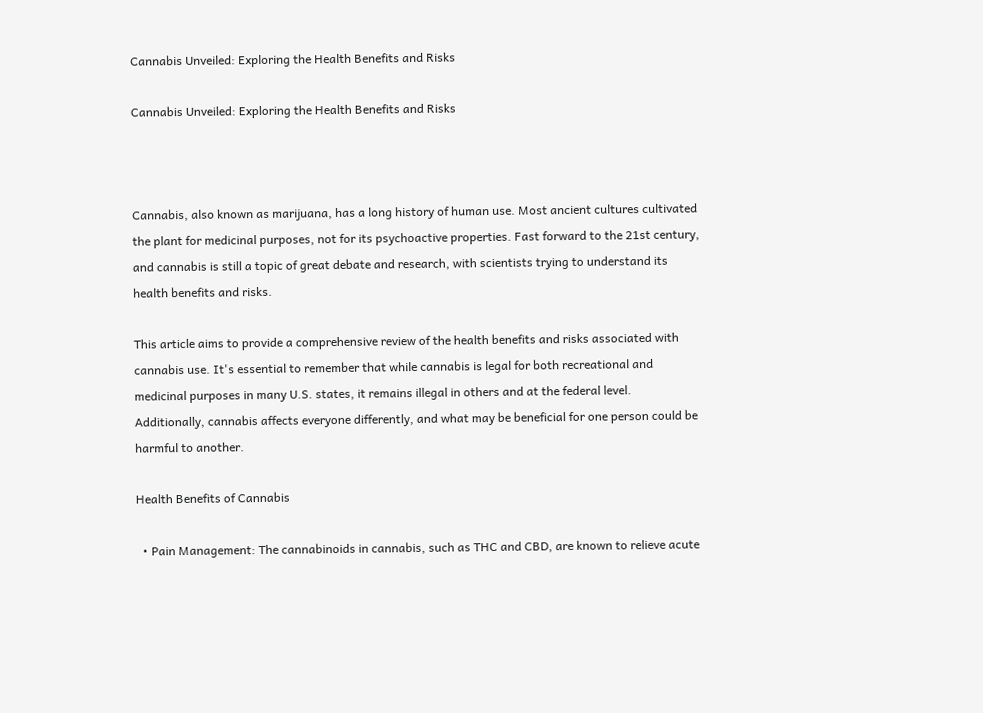Cannabis Unveiled: Exploring the Health Benefits and Risks

Cannabis Unveiled: Exploring the Health Benefits and Risks



Cannabis, also known as marijuana, has a long history of human use. Most ancient cultures cultivated the plant for medicinal purposes, not for its psychoactive properties. Fast forward to the 21st century, and cannabis is still a topic of great debate and research, with scientists trying to understand its health benefits and risks.

This article aims to provide a comprehensive review of the health benefits and risks associated with cannabis use. It's essential to remember that while cannabis is legal for both recreational and medicinal purposes in many U.S. states, it remains illegal in others and at the federal level. Additionally, cannabis affects everyone differently, and what may be beneficial for one person could be harmful to another.

Health Benefits of Cannabis

  • Pain Management: The cannabinoids in cannabis, such as THC and CBD, are known to relieve acute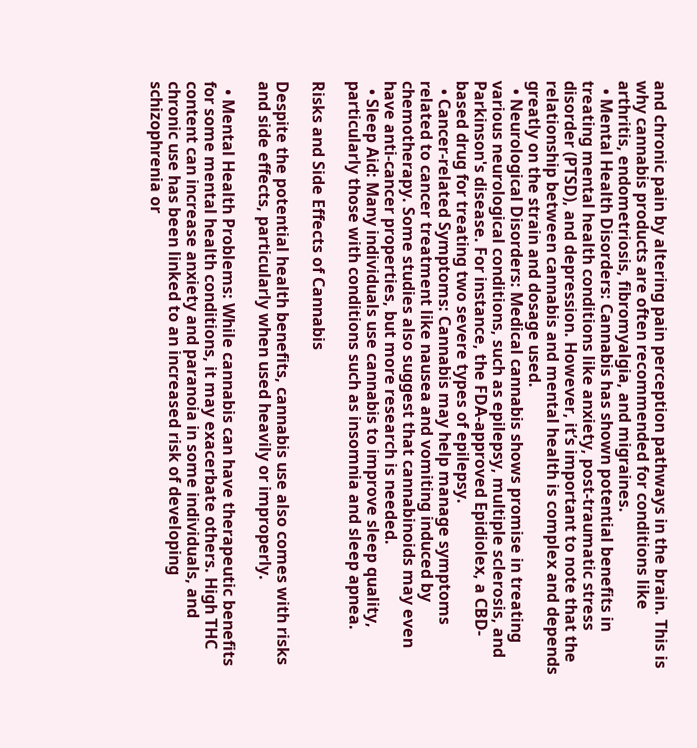and chronic pain by altering pain perception pathways in the brain. This is why cannabis products are often recommended for conditions like arthritis, endometriosis, fibromyalgia, and migraines.
  • Mental Health Disorders: Cannabis has shown potential benefits in treating mental health conditions like anxiety, post-traumatic stress disorder (PTSD), and depression. However, it’s important to note that the relationship between cannabis and mental health is complex and depends greatly on the strain and dosage used.
  • Neurological Disorders: Medical cannabis shows promise in treating various neurological conditions, such as epilepsy, multiple sclerosis, and Parkinson's disease. For instance, the FDA-approved Epidiolex, a CBD-based drug for treating two severe types of epilepsy.
  • Cancer-related Symptoms: Cannabis may help manage symptoms related to cancer treatment like nausea and vomiting induced by chemotherapy. Some studies also suggest that cannabinoids may even have anti-cancer properties, but more research is needed.
  • Sleep Aid: Many individuals use cannabis to improve sleep quality, particularly those with conditions such as insomnia and sleep apnea.

Risks and Side Effects of Cannabis

Despite the potential health benefits, cannabis use also comes with risks and side effects, particularly when used heavily or improperly.

  • Mental Health Problems: While cannabis can have therapeutic benefits for some mental health conditions, it may exacerbate others. High THC content can increase anxiety and paranoia in some individuals, and chronic use has been linked to an increased risk of developing schizophrenia or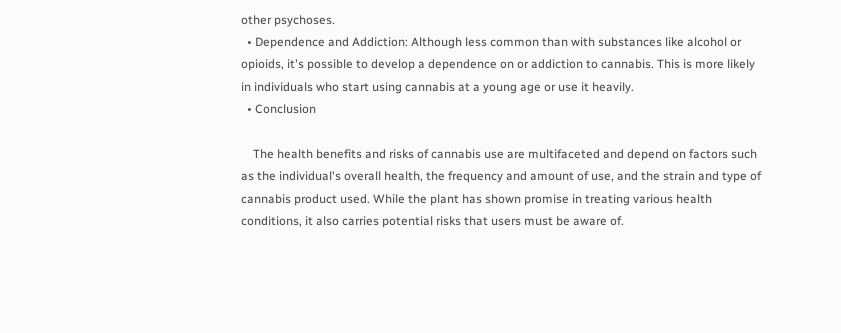other psychoses.
  • Dependence and Addiction: Although less common than with substances like alcohol or opioids, it's possible to develop a dependence on or addiction to cannabis. This is more likely in individuals who start using cannabis at a young age or use it heavily.
  • Conclusion

    The health benefits and risks of cannabis use are multifaceted and depend on factors such as the individual's overall health, the frequency and amount of use, and the strain and type of cannabis product used. While the plant has shown promise in treating various health conditions, it also carries potential risks that users must be aware of.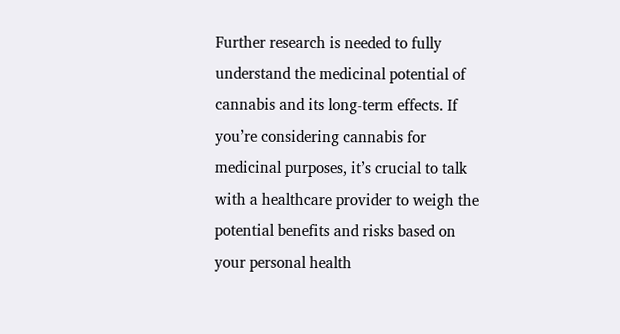Further research is needed to fully understand the medicinal potential of cannabis and its long-term effects. If you’re considering cannabis for medicinal purposes, it’s crucial to talk with a healthcare provider to weigh the potential benefits and risks based on your personal health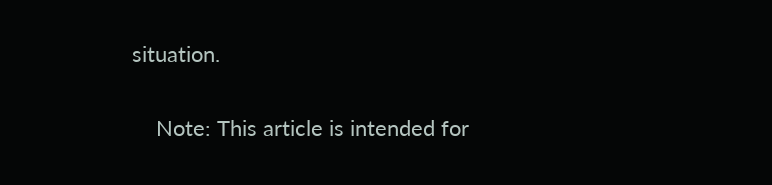situation.

    Note: This article is intended for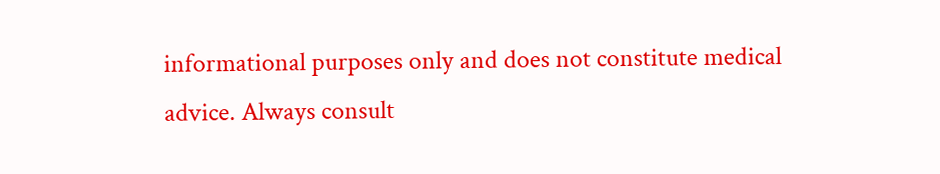informational purposes only and does not constitute medical advice. Always consult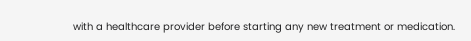with a healthcare provider before starting any new treatment or medication.